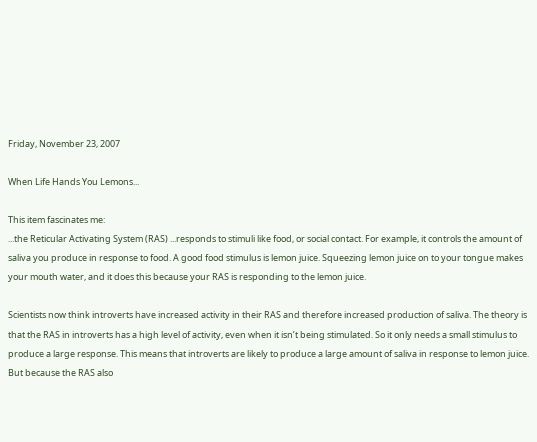Friday, November 23, 2007

When Life Hands You Lemons...

This item fascinates me:
...the Reticular Activating System (RAS) ...responds to stimuli like food, or social contact. For example, it controls the amount of saliva you produce in response to food. A good food stimulus is lemon juice. Squeezing lemon juice on to your tongue makes your mouth water, and it does this because your RAS is responding to the lemon juice.

Scientists now think introverts have increased activity in their RAS and therefore increased production of saliva. The theory is that the RAS in introverts has a high level of activity, even when it isn’t being stimulated. So it only needs a small stimulus to produce a large response. This means that introverts are likely to produce a large amount of saliva in response to lemon juice. But because the RAS also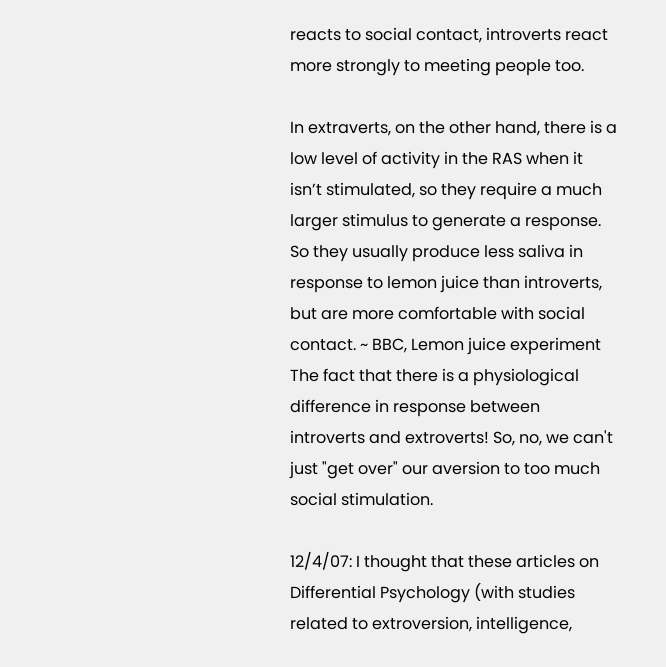reacts to social contact, introverts react more strongly to meeting people too.

In extraverts, on the other hand, there is a low level of activity in the RAS when it isn’t stimulated, so they require a much larger stimulus to generate a response. So they usually produce less saliva in response to lemon juice than introverts, but are more comfortable with social contact. ~ BBC, Lemon juice experiment
The fact that there is a physiological difference in response between introverts and extroverts! So, no, we can't just "get over" our aversion to too much social stimulation.

12/4/07: I thought that these articles on Differential Psychology (with studies related to extroversion, intelligence,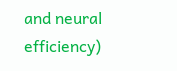and neural efficiency)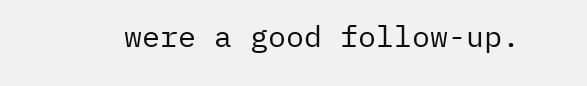were a good follow-up.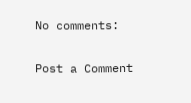No comments:

Post a Comment